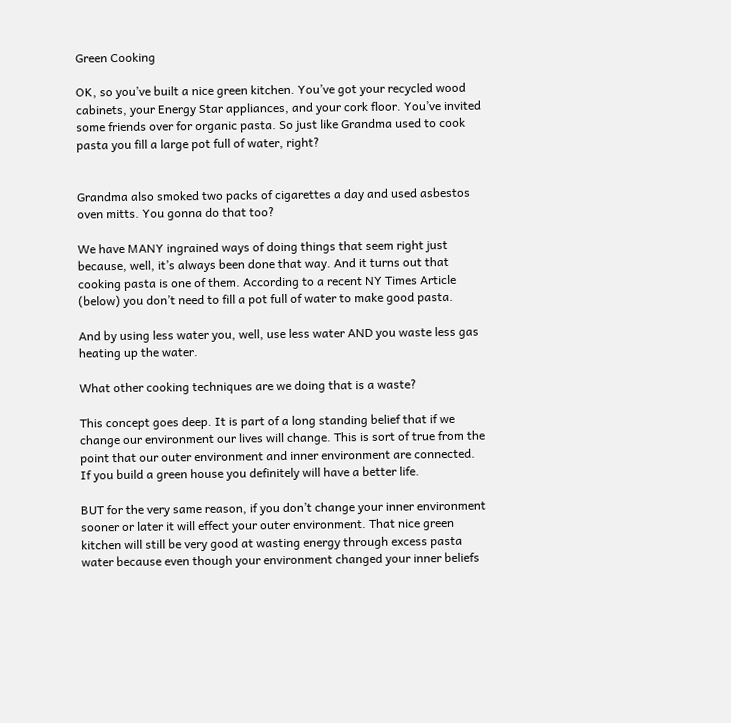Green Cooking

OK, so you’ve built a nice green kitchen. You’ve got your recycled wood cabinets, your Energy Star appliances, and your cork floor. You’ve invited some friends over for organic pasta. So just like Grandma used to cook pasta you fill a large pot full of water, right?


Grandma also smoked two packs of cigarettes a day and used asbestos oven mitts. You gonna do that too?

We have MANY ingrained ways of doing things that seem right just because, well, it’s always been done that way. And it turns out that cooking pasta is one of them. According to a recent NY Times Article (below) you don’t need to fill a pot full of water to make good pasta.

And by using less water you, well, use less water AND you waste less gas heating up the water.

What other cooking techniques are we doing that is a waste?

This concept goes deep. It is part of a long standing belief that if we change our environment our lives will change. This is sort of true from the point that our outer environment and inner environment are connected. If you build a green house you definitely will have a better life.

BUT for the very same reason, if you don’t change your inner environment sooner or later it will effect your outer environment. That nice green kitchen will still be very good at wasting energy through excess pasta water because even though your environment changed your inner beliefs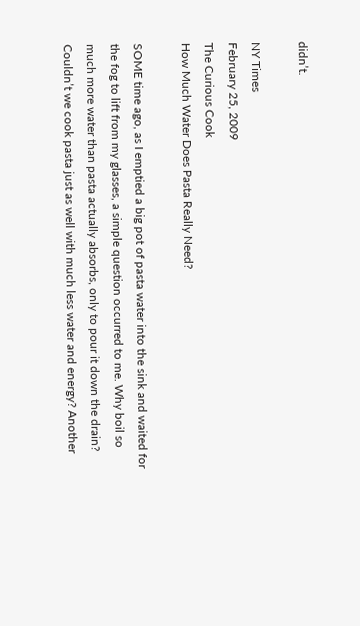didn’t.

NY Times
February 25, 2009
The Curious Cook
How Much Water Does Pasta Really Need?

SOME time ago, as I emptied a big pot of pasta water into the sink and waited for the fog to lift from my glasses, a simple question occurred to me. Why boil so much more water than pasta actually absorbs, only to pour it down the drain? Couldn’t we cook pasta just as well with much less water and energy? Another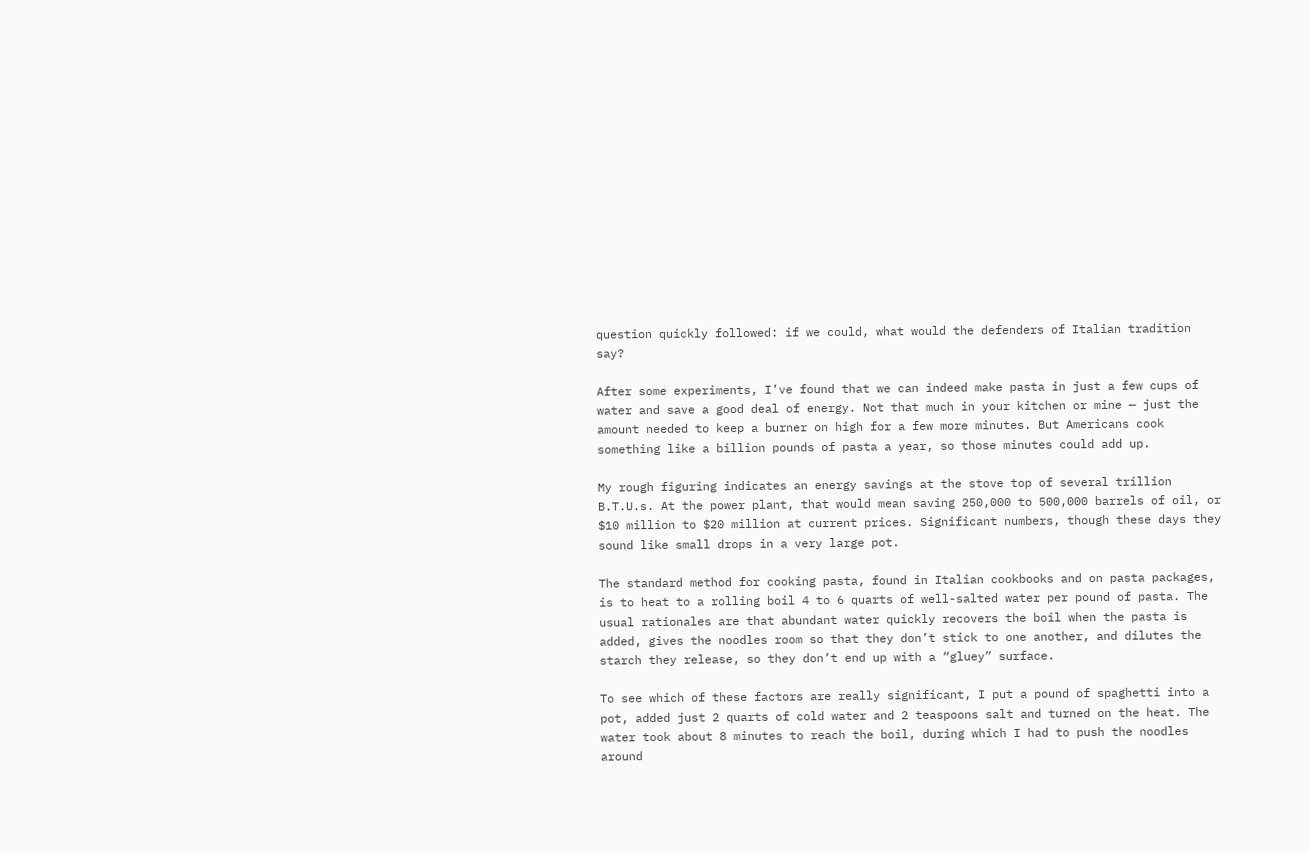question quickly followed: if we could, what would the defenders of Italian tradition say?

After some experiments, I’ve found that we can indeed make pasta in just a few cups of water and save a good deal of energy. Not that much in your kitchen or mine — just the amount needed to keep a burner on high for a few more minutes. But Americans cook something like a billion pounds of pasta a year, so those minutes could add up.

My rough figuring indicates an energy savings at the stove top of several trillion B.T.U.s. At the power plant, that would mean saving 250,000 to 500,000 barrels of oil, or $10 million to $20 million at current prices. Significant numbers, though these days they sound like small drops in a very large pot.

The standard method for cooking pasta, found in Italian cookbooks and on pasta packages, is to heat to a rolling boil 4 to 6 quarts of well-salted water per pound of pasta. The usual rationales are that abundant water quickly recovers the boil when the pasta is added, gives the noodles room so that they don’t stick to one another, and dilutes the starch they release, so they don’t end up with a “gluey” surface.

To see which of these factors are really significant, I put a pound of spaghetti into a pot, added just 2 quarts of cold water and 2 teaspoons salt and turned on the heat. The water took about 8 minutes to reach the boil, during which I had to push the noodles around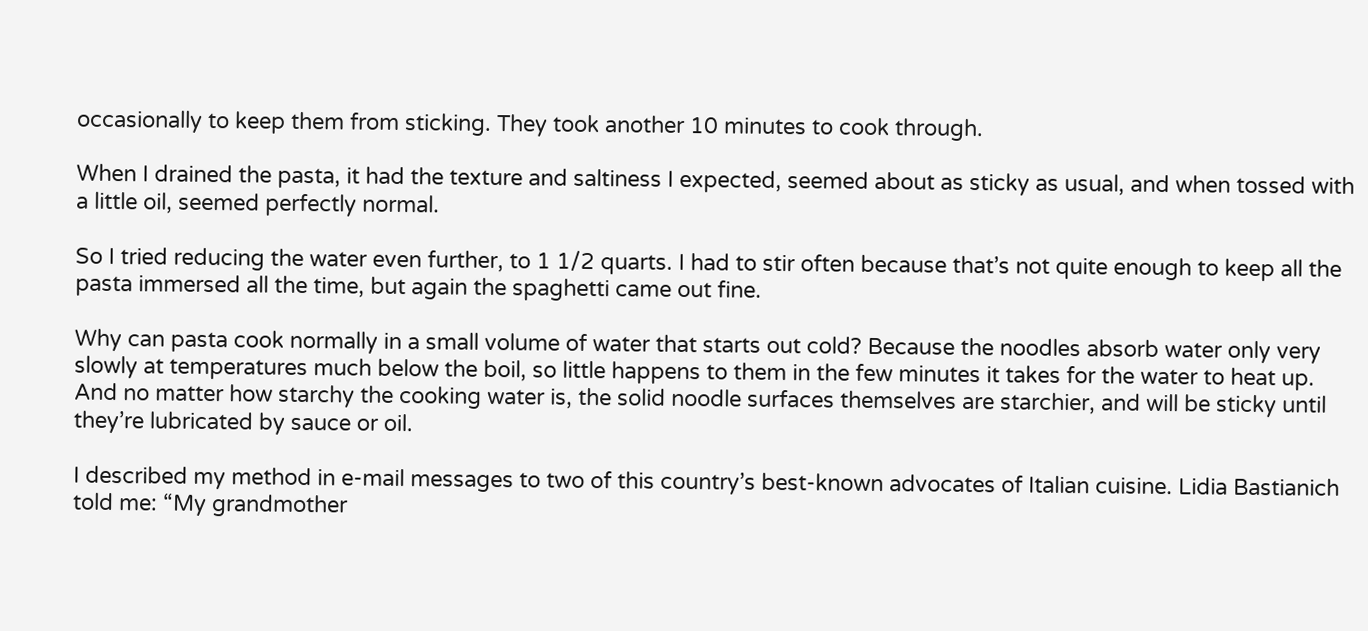occasionally to keep them from sticking. They took another 10 minutes to cook through.

When I drained the pasta, it had the texture and saltiness I expected, seemed about as sticky as usual, and when tossed with a little oil, seemed perfectly normal.

So I tried reducing the water even further, to 1 1/2 quarts. I had to stir often because that’s not quite enough to keep all the pasta immersed all the time, but again the spaghetti came out fine.

Why can pasta cook normally in a small volume of water that starts out cold? Because the noodles absorb water only very slowly at temperatures much below the boil, so little happens to them in the few minutes it takes for the water to heat up. And no matter how starchy the cooking water is, the solid noodle surfaces themselves are starchier, and will be sticky until they’re lubricated by sauce or oil.

I described my method in e-mail messages to two of this country’s best-known advocates of Italian cuisine. Lidia Bastianich told me: “My grandmother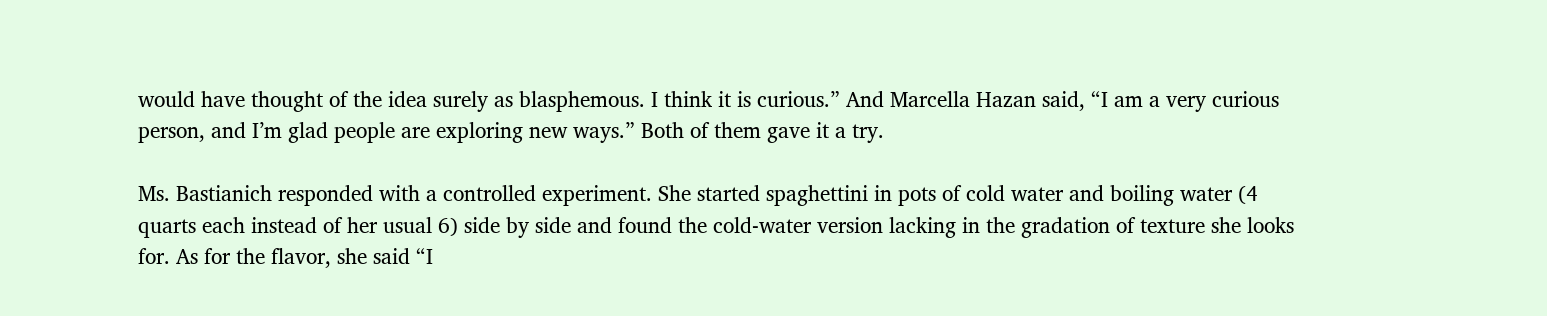would have thought of the idea surely as blasphemous. I think it is curious.” And Marcella Hazan said, “I am a very curious person, and I’m glad people are exploring new ways.” Both of them gave it a try.

Ms. Bastianich responded with a controlled experiment. She started spaghettini in pots of cold water and boiling water (4 quarts each instead of her usual 6) side by side and found the cold-water version lacking in the gradation of texture she looks for. As for the flavor, she said “I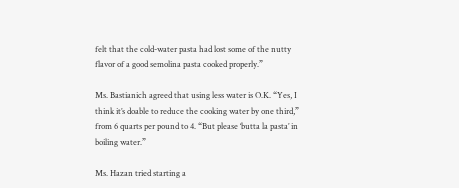felt that the cold-water pasta had lost some of the nutty flavor of a good semolina pasta cooked properly.”

Ms. Bastianich agreed that using less water is O.K. “Yes, I think it’s doable to reduce the cooking water by one third,” from 6 quarts per pound to 4. “But please ‘butta la pasta’ in boiling water.”

Ms. Hazan tried starting a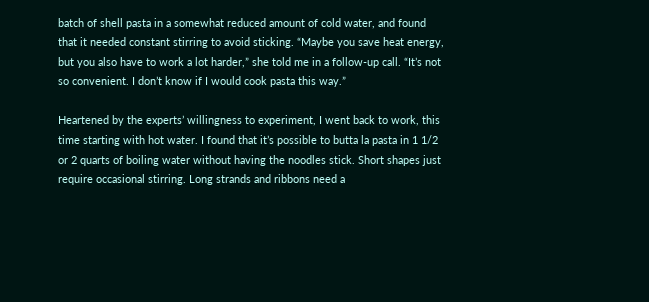batch of shell pasta in a somewhat reduced amount of cold water, and found that it needed constant stirring to avoid sticking. “Maybe you save heat energy, but you also have to work a lot harder,” she told me in a follow-up call. “It’s not so convenient. I don’t know if I would cook pasta this way.”

Heartened by the experts’ willingness to experiment, I went back to work, this time starting with hot water. I found that it’s possible to butta la pasta in 1 1/2 or 2 quarts of boiling water without having the noodles stick. Short shapes just require occasional stirring. Long strands and ribbons need a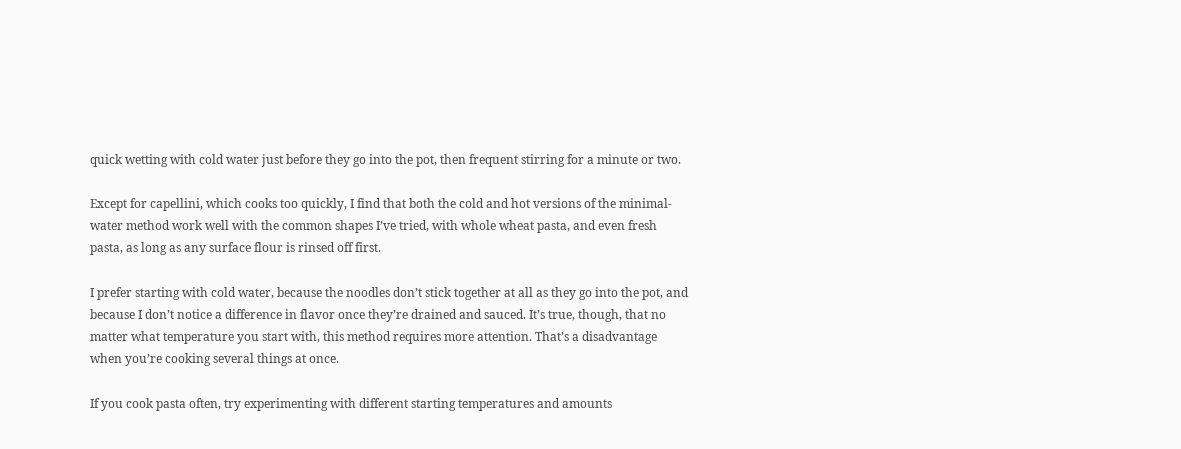quick wetting with cold water just before they go into the pot, then frequent stirring for a minute or two.

Except for capellini, which cooks too quickly, I find that both the cold and hot versions of the minimal-water method work well with the common shapes I’ve tried, with whole wheat pasta, and even fresh pasta, as long as any surface flour is rinsed off first.

I prefer starting with cold water, because the noodles don’t stick together at all as they go into the pot, and because I don’t notice a difference in flavor once they’re drained and sauced. It’s true, though, that no matter what temperature you start with, this method requires more attention. That’s a disadvantage when you’re cooking several things at once.

If you cook pasta often, try experimenting with different starting temperatures and amounts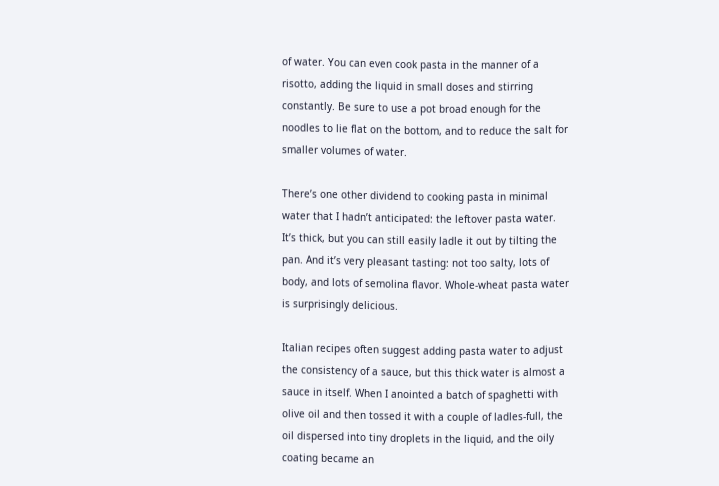of water. You can even cook pasta in the manner of a risotto, adding the liquid in small doses and stirring constantly. Be sure to use a pot broad enough for the noodles to lie flat on the bottom, and to reduce the salt for smaller volumes of water.

There’s one other dividend to cooking pasta in minimal water that I hadn’t anticipated: the leftover pasta water. It’s thick, but you can still easily ladle it out by tilting the pan. And it’s very pleasant tasting: not too salty, lots of body, and lots of semolina flavor. Whole-wheat pasta water is surprisingly delicious.

Italian recipes often suggest adding pasta water to adjust the consistency of a sauce, but this thick water is almost a sauce in itself. When I anointed a batch of spaghetti with olive oil and then tossed it with a couple of ladles-full, the oil dispersed into tiny droplets in the liquid, and the oily coating became an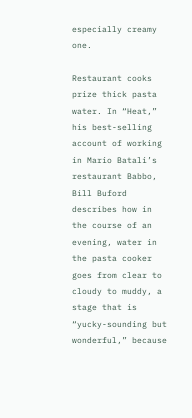especially creamy one.

Restaurant cooks prize thick pasta water. In “Heat,” his best-selling account of working in Mario Batali’s restaurant Babbo, Bill Buford describes how in the course of an evening, water in the pasta cooker goes from clear to cloudy to muddy, a stage that is “yucky-sounding but wonderful,” because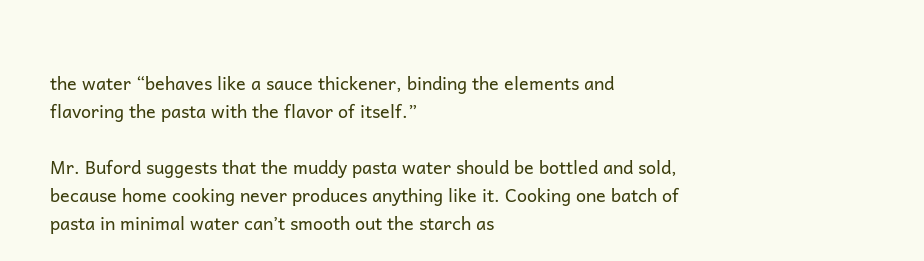the water “behaves like a sauce thickener, binding the elements and flavoring the pasta with the flavor of itself.”

Mr. Buford suggests that the muddy pasta water should be bottled and sold, because home cooking never produces anything like it. Cooking one batch of pasta in minimal water can’t smooth out the starch as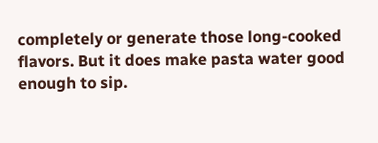completely or generate those long-cooked flavors. But it does make pasta water good enough to sip.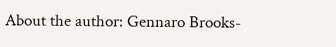About the author: Gennaro Brooks-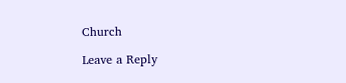Church

Leave a Reply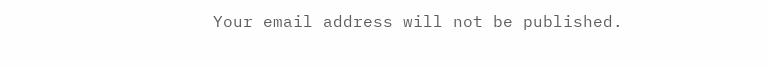Your email address will not be published.